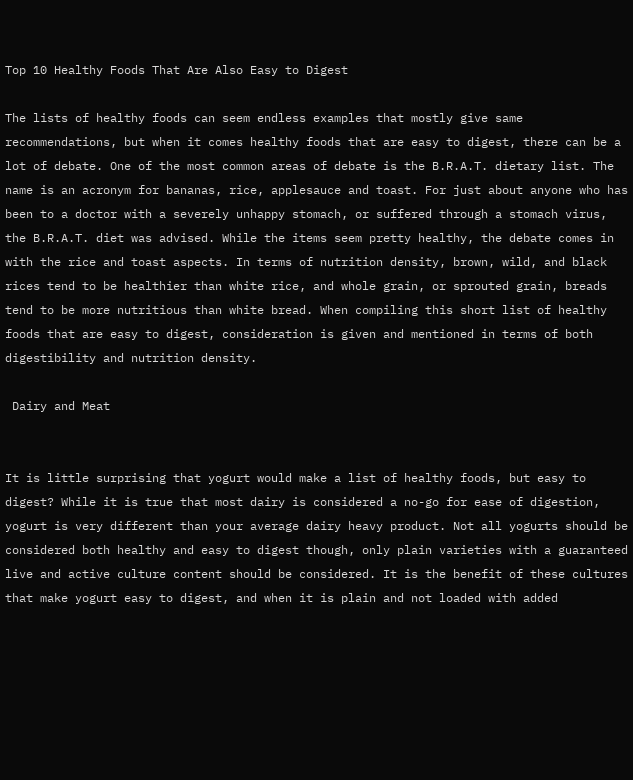Top 10 Healthy Foods That Are Also Easy to Digest

The lists of healthy foods can seem endless examples that mostly give same recommendations, but when it comes healthy foods that are easy to digest, there can be a lot of debate. One of the most common areas of debate is the B.R.A.T. dietary list. The name is an acronym for bananas, rice, applesauce and toast. For just about anyone who has been to a doctor with a severely unhappy stomach, or suffered through a stomach virus, the B.R.A.T. diet was advised. While the items seem pretty healthy, the debate comes in with the rice and toast aspects. In terms of nutrition density, brown, wild, and black rices tend to be healthier than white rice, and whole grain, or sprouted grain, breads tend to be more nutritious than white bread. When compiling this short list of healthy foods that are easy to digest, consideration is given and mentioned in terms of both digestibility and nutrition density.

 Dairy and Meat


It is little surprising that yogurt would make a list of healthy foods, but easy to digest? While it is true that most dairy is considered a no-go for ease of digestion, yogurt is very different than your average dairy heavy product. Not all yogurts should be considered both healthy and easy to digest though, only plain varieties with a guaranteed live and active culture content should be considered. It is the benefit of these cultures that make yogurt easy to digest, and when it is plain and not loaded with added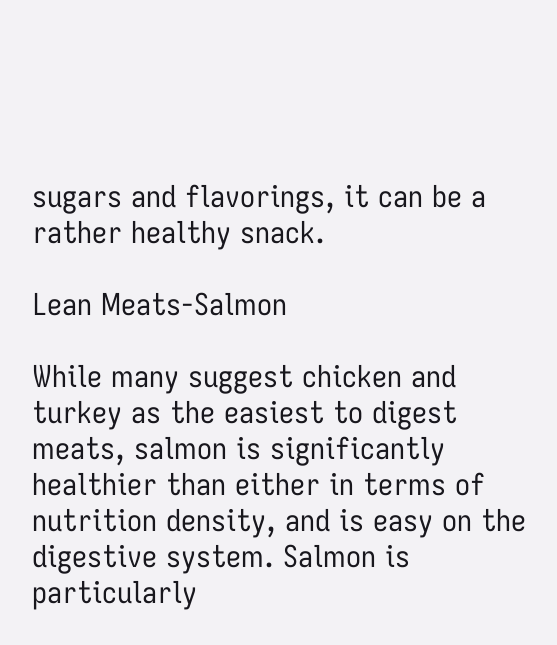sugars and flavorings, it can be a rather healthy snack.

Lean Meats-Salmon

While many suggest chicken and turkey as the easiest to digest meats, salmon is significantly healthier than either in terms of nutrition density, and is easy on the digestive system. Salmon is particularly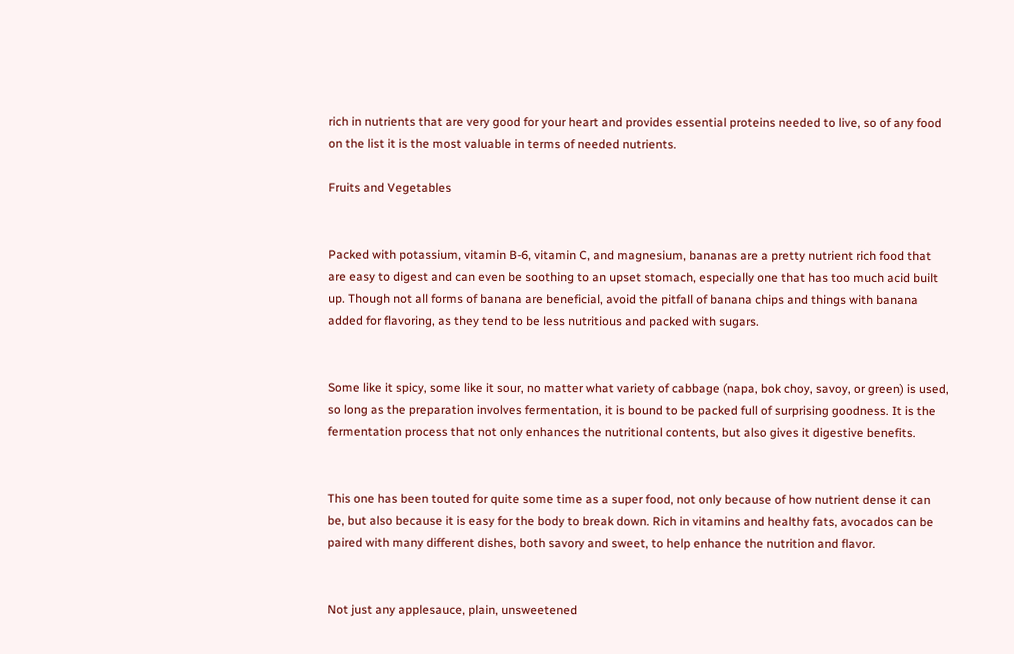rich in nutrients that are very good for your heart and provides essential proteins needed to live, so of any food on the list it is the most valuable in terms of needed nutrients.

Fruits and Vegetables


Packed with potassium, vitamin B-6, vitamin C, and magnesium, bananas are a pretty nutrient rich food that are easy to digest and can even be soothing to an upset stomach, especially one that has too much acid built up. Though not all forms of banana are beneficial, avoid the pitfall of banana chips and things with banana added for flavoring, as they tend to be less nutritious and packed with sugars.


Some like it spicy, some like it sour, no matter what variety of cabbage (napa, bok choy, savoy, or green) is used, so long as the preparation involves fermentation, it is bound to be packed full of surprising goodness. It is the fermentation process that not only enhances the nutritional contents, but also gives it digestive benefits.


This one has been touted for quite some time as a super food, not only because of how nutrient dense it can be, but also because it is easy for the body to break down. Rich in vitamins and healthy fats, avocados can be paired with many different dishes, both savory and sweet, to help enhance the nutrition and flavor.


Not just any applesauce, plain, unsweetened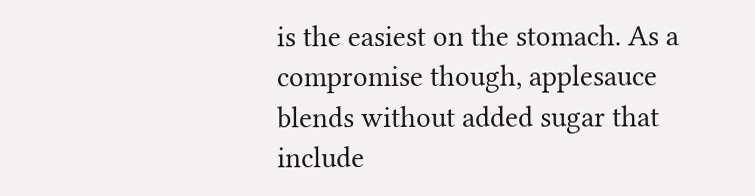is the easiest on the stomach. As a compromise though, applesauce blends without added sugar that include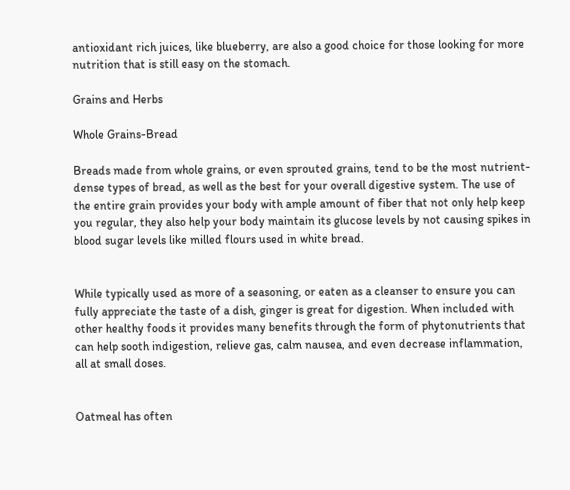antioxidant rich juices, like blueberry, are also a good choice for those looking for more nutrition that is still easy on the stomach.

Grains and Herbs

Whole Grains-Bread

Breads made from whole grains, or even sprouted grains, tend to be the most nutrient-dense types of bread, as well as the best for your overall digestive system. The use of the entire grain provides your body with ample amount of fiber that not only help keep you regular, they also help your body maintain its glucose levels by not causing spikes in blood sugar levels like milled flours used in white bread.


While typically used as more of a seasoning, or eaten as a cleanser to ensure you can fully appreciate the taste of a dish, ginger is great for digestion. When included with other healthy foods it provides many benefits through the form of phytonutrients that can help sooth indigestion, relieve gas, calm nausea, and even decrease inflammation, all at small doses.


Oatmeal has often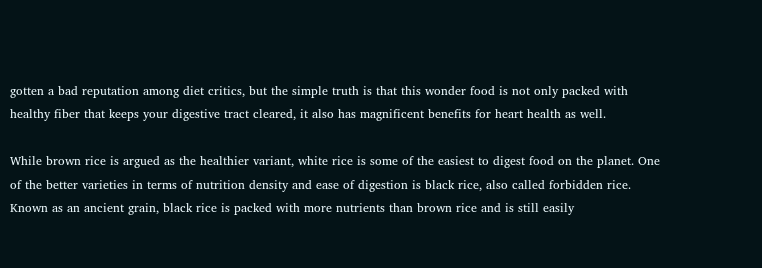gotten a bad reputation among diet critics, but the simple truth is that this wonder food is not only packed with healthy fiber that keeps your digestive tract cleared, it also has magnificent benefits for heart health as well.

While brown rice is argued as the healthier variant, white rice is some of the easiest to digest food on the planet. One of the better varieties in terms of nutrition density and ease of digestion is black rice, also called forbidden rice. Known as an ancient grain, black rice is packed with more nutrients than brown rice and is still easily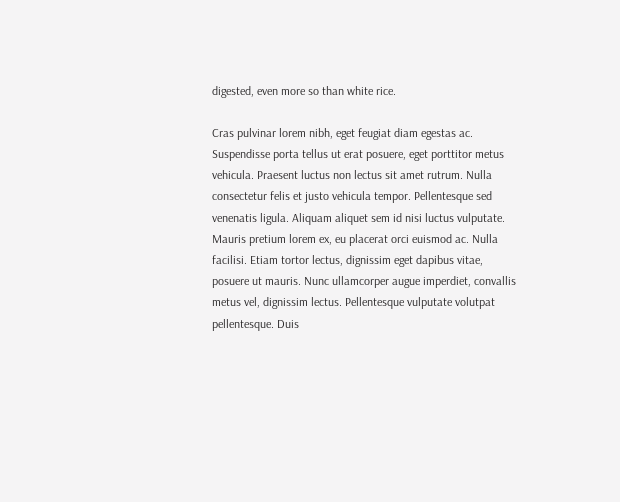digested, even more so than white rice.

Cras pulvinar lorem nibh, eget feugiat diam egestas ac. Suspendisse porta tellus ut erat posuere, eget porttitor metus vehicula. Praesent luctus non lectus sit amet rutrum. Nulla consectetur felis et justo vehicula tempor. Pellentesque sed venenatis ligula. Aliquam aliquet sem id nisi luctus vulputate. Mauris pretium lorem ex, eu placerat orci euismod ac. Nulla facilisi. Etiam tortor lectus, dignissim eget dapibus vitae, posuere ut mauris. Nunc ullamcorper augue imperdiet, convallis metus vel, dignissim lectus. Pellentesque vulputate volutpat pellentesque. Duis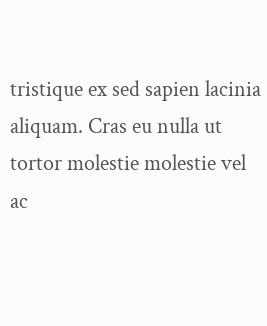tristique ex sed sapien lacinia aliquam. Cras eu nulla ut tortor molestie molestie vel ac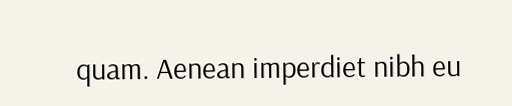quam. Aenean imperdiet nibh eu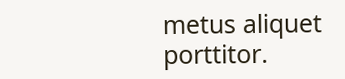metus aliquet porttitor.